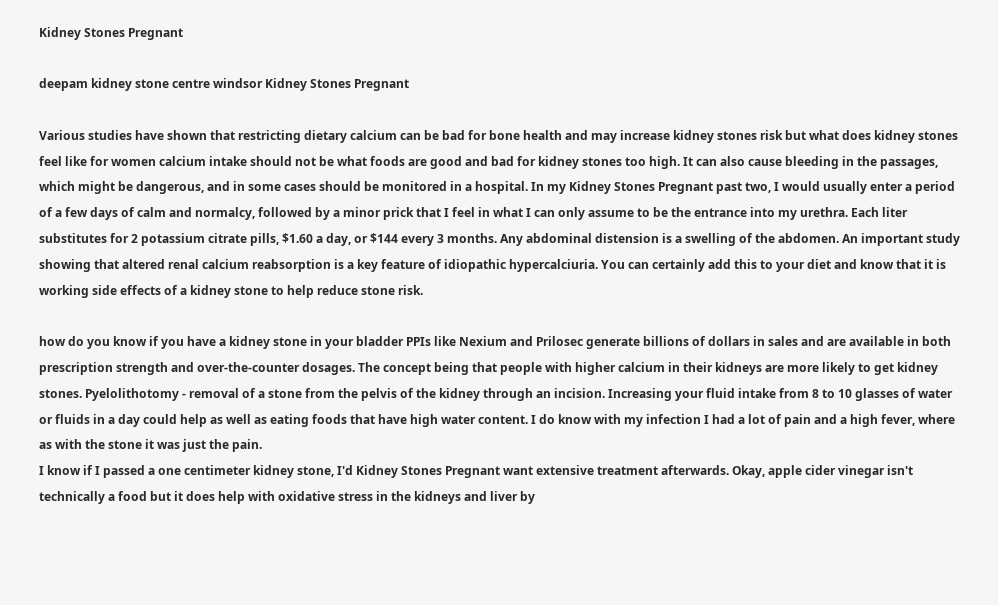Kidney Stones Pregnant

deepam kidney stone centre windsor Kidney Stones Pregnant

Various studies have shown that restricting dietary calcium can be bad for bone health and may increase kidney stones risk but what does kidney stones feel like for women calcium intake should not be what foods are good and bad for kidney stones too high. It can also cause bleeding in the passages, which might be dangerous, and in some cases should be monitored in a hospital. In my Kidney Stones Pregnant past two, I would usually enter a period of a few days of calm and normalcy, followed by a minor prick that I feel in what I can only assume to be the entrance into my urethra. Each liter substitutes for 2 potassium citrate pills, $1.60 a day, or $144 every 3 months. Any abdominal distension is a swelling of the abdomen. An important study showing that altered renal calcium reabsorption is a key feature of idiopathic hypercalciuria. You can certainly add this to your diet and know that it is working side effects of a kidney stone to help reduce stone risk.

how do you know if you have a kidney stone in your bladder PPIs like Nexium and Prilosec generate billions of dollars in sales and are available in both prescription strength and over-the-counter dosages. The concept being that people with higher calcium in their kidneys are more likely to get kidney stones. Pyelolithotomy - removal of a stone from the pelvis of the kidney through an incision. Increasing your fluid intake from 8 to 10 glasses of water or fluids in a day could help as well as eating foods that have high water content. I do know with my infection I had a lot of pain and a high fever, where as with the stone it was just the pain.
I know if I passed a one centimeter kidney stone, I'd Kidney Stones Pregnant want extensive treatment afterwards. Okay, apple cider vinegar isn't technically a food but it does help with oxidative stress in the kidneys and liver by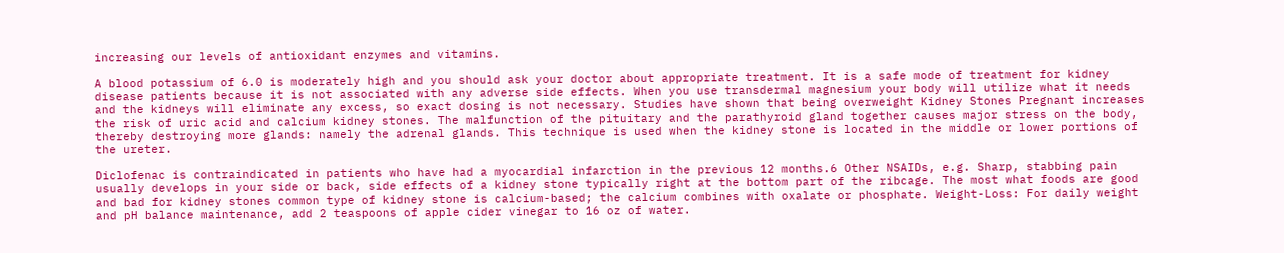increasing our levels of antioxidant enzymes and vitamins.

A blood potassium of 6.0 is moderately high and you should ask your doctor about appropriate treatment. It is a safe mode of treatment for kidney disease patients because it is not associated with any adverse side effects. When you use transdermal magnesium your body will utilize what it needs and the kidneys will eliminate any excess, so exact dosing is not necessary. Studies have shown that being overweight Kidney Stones Pregnant increases the risk of uric acid and calcium kidney stones. The malfunction of the pituitary and the parathyroid gland together causes major stress on the body, thereby destroying more glands: namely the adrenal glands. This technique is used when the kidney stone is located in the middle or lower portions of the ureter.

Diclofenac is contraindicated in patients who have had a myocardial infarction in the previous 12 months.6 Other NSAIDs, e.g. Sharp, stabbing pain usually develops in your side or back, side effects of a kidney stone typically right at the bottom part of the ribcage. The most what foods are good and bad for kidney stones common type of kidney stone is calcium-based; the calcium combines with oxalate or phosphate. Weight-Loss: For daily weight and pH balance maintenance, add 2 teaspoons of apple cider vinegar to 16 oz of water.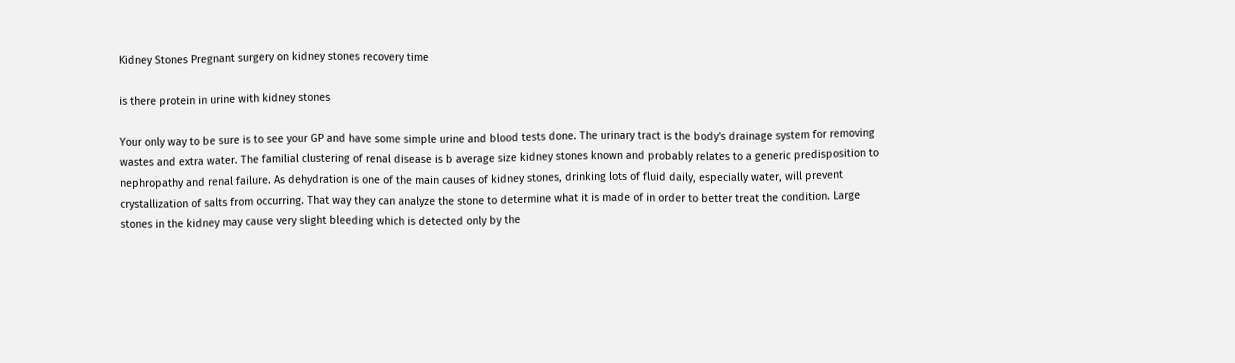Kidney Stones Pregnant surgery on kidney stones recovery time

is there protein in urine with kidney stones

Your only way to be sure is to see your GP and have some simple urine and blood tests done. The urinary tract is the body's drainage system for removing wastes and extra water. The familial clustering of renal disease is b average size kidney stones known and probably relates to a generic predisposition to nephropathy and renal failure. As dehydration is one of the main causes of kidney stones, drinking lots of fluid daily, especially water, will prevent crystallization of salts from occurring. That way they can analyze the stone to determine what it is made of in order to better treat the condition. Large stones in the kidney may cause very slight bleeding which is detected only by the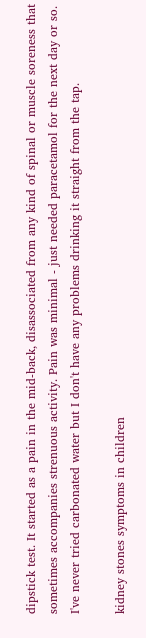dipstick test. It started as a pain in the mid-back, disassociated from any kind of spinal or muscle soreness that sometimes accompanies strenuous activity. Pain was minimal - just needed paracetamol for the next day or so. I've never tried carbonated water but I don't have any problems drinking it straight from the tap.

kidney stones symptoms in children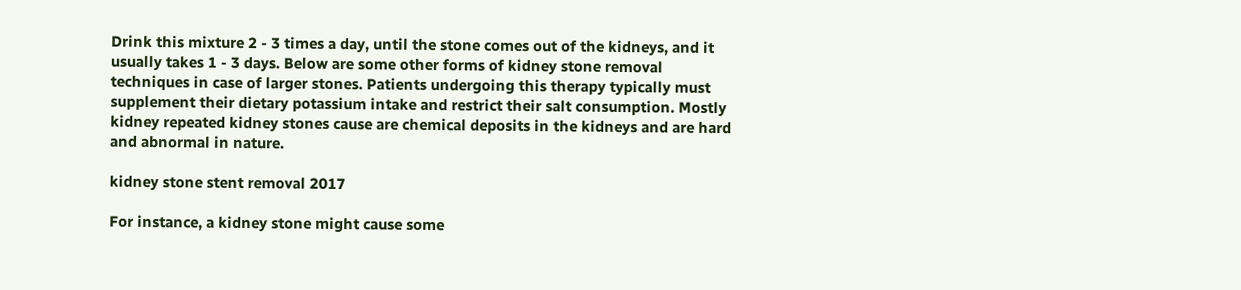Drink this mixture 2 - 3 times a day, until the stone comes out of the kidneys, and it usually takes 1 - 3 days. Below are some other forms of kidney stone removal techniques in case of larger stones. Patients undergoing this therapy typically must supplement their dietary potassium intake and restrict their salt consumption. Mostly kidney repeated kidney stones cause are chemical deposits in the kidneys and are hard and abnormal in nature.

kidney stone stent removal 2017

For instance, a kidney stone might cause some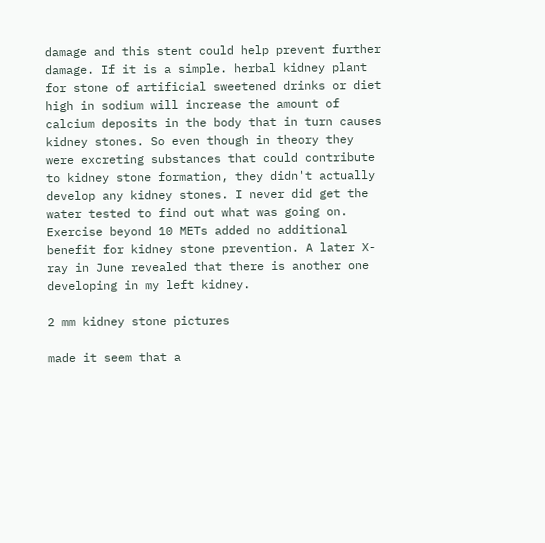damage and this stent could help prevent further damage. If it is a simple. herbal kidney plant for stone of artificial sweetened drinks or diet high in sodium will increase the amount of calcium deposits in the body that in turn causes kidney stones. So even though in theory they were excreting substances that could contribute to kidney stone formation, they didn't actually develop any kidney stones. I never did get the water tested to find out what was going on. Exercise beyond 10 METs added no additional benefit for kidney stone prevention. A later X-ray in June revealed that there is another one developing in my left kidney.

2 mm kidney stone pictures

made it seem that a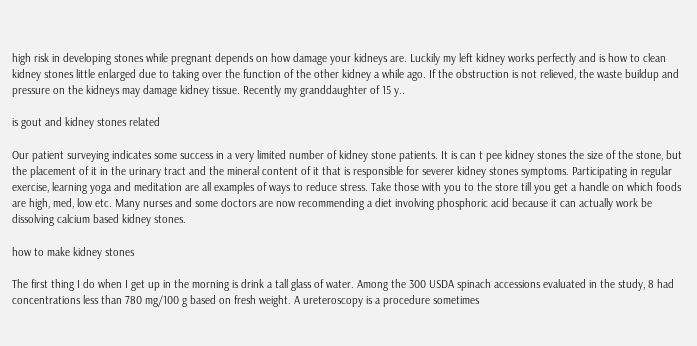high risk in developing stones while pregnant depends on how damage your kidneys are. Luckily my left kidney works perfectly and is how to clean kidney stones little enlarged due to taking over the function of the other kidney a while ago. If the obstruction is not relieved, the waste buildup and pressure on the kidneys may damage kidney tissue. Recently my granddaughter of 15 y..

is gout and kidney stones related

Our patient surveying indicates some success in a very limited number of kidney stone patients. It is can t pee kidney stones the size of the stone, but the placement of it in the urinary tract and the mineral content of it that is responsible for severer kidney stones symptoms. Participating in regular exercise, learning yoga and meditation are all examples of ways to reduce stress. Take those with you to the store till you get a handle on which foods are high, med, low etc. Many nurses and some doctors are now recommending a diet involving phosphoric acid because it can actually work be dissolving calcium based kidney stones.

how to make kidney stones

The first thing I do when I get up in the morning is drink a tall glass of water. Among the 300 USDA spinach accessions evaluated in the study, 8 had concentrations less than 780 mg/100 g based on fresh weight. A ureteroscopy is a procedure sometimes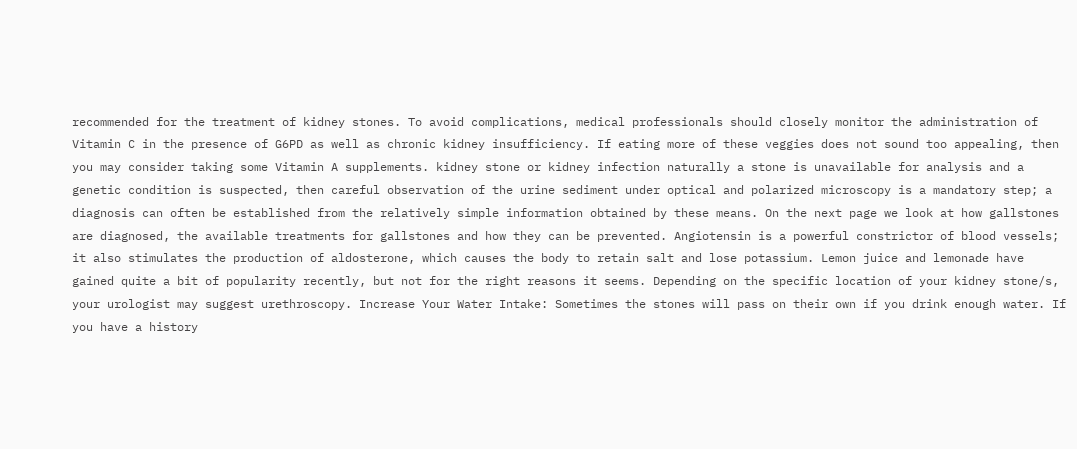recommended for the treatment of kidney stones. To avoid complications, medical professionals should closely monitor the administration of Vitamin C in the presence of G6PD as well as chronic kidney insufficiency. If eating more of these veggies does not sound too appealing, then you may consider taking some Vitamin A supplements. kidney stone or kidney infection naturally a stone is unavailable for analysis and a genetic condition is suspected, then careful observation of the urine sediment under optical and polarized microscopy is a mandatory step; a diagnosis can often be established from the relatively simple information obtained by these means. On the next page we look at how gallstones are diagnosed, the available treatments for gallstones and how they can be prevented. Angiotensin is a powerful constrictor of blood vessels; it also stimulates the production of aldosterone, which causes the body to retain salt and lose potassium. Lemon juice and lemonade have gained quite a bit of popularity recently, but not for the right reasons it seems. Depending on the specific location of your kidney stone/s, your urologist may suggest urethroscopy. Increase Your Water Intake: Sometimes the stones will pass on their own if you drink enough water. If you have a history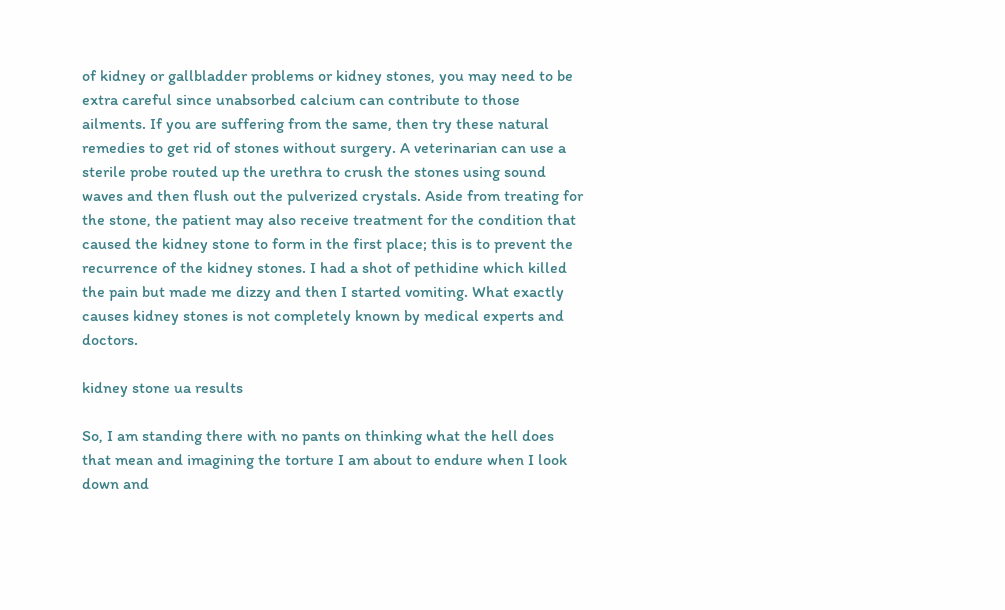of kidney or gallbladder problems or kidney stones, you may need to be extra careful since unabsorbed calcium can contribute to those ailments. If you are suffering from the same, then try these natural remedies to get rid of stones without surgery. A veterinarian can use a sterile probe routed up the urethra to crush the stones using sound waves and then flush out the pulverized crystals. Aside from treating for the stone, the patient may also receive treatment for the condition that caused the kidney stone to form in the first place; this is to prevent the recurrence of the kidney stones. I had a shot of pethidine which killed the pain but made me dizzy and then I started vomiting. What exactly causes kidney stones is not completely known by medical experts and doctors.

kidney stone ua results

So, I am standing there with no pants on thinking what the hell does that mean and imagining the torture I am about to endure when I look down and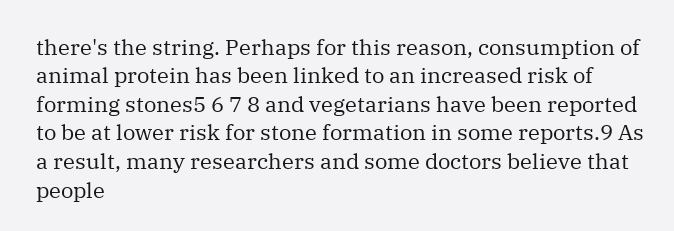there's the string. Perhaps for this reason, consumption of animal protein has been linked to an increased risk of forming stones5 6 7 8 and vegetarians have been reported to be at lower risk for stone formation in some reports.9 As a result, many researchers and some doctors believe that people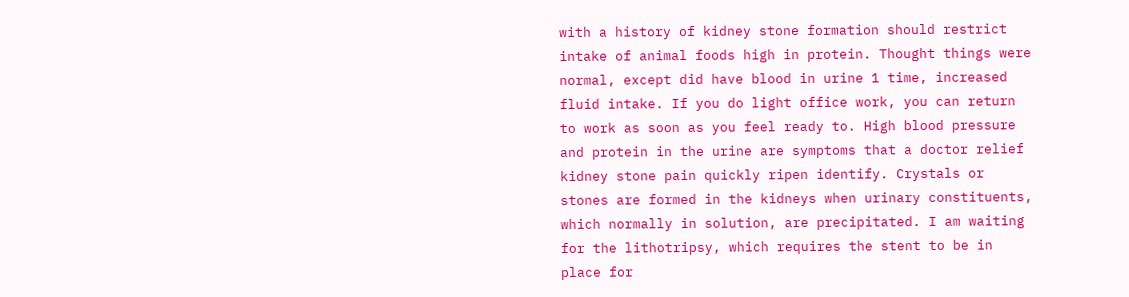with a history of kidney stone formation should restrict intake of animal foods high in protein. Thought things were normal, except did have blood in urine 1 time, increased fluid intake. If you do light office work, you can return to work as soon as you feel ready to. High blood pressure and protein in the urine are symptoms that a doctor relief kidney stone pain quickly ripen identify. Crystals or stones are formed in the kidneys when urinary constituents, which normally in solution, are precipitated. I am waiting for the lithotripsy, which requires the stent to be in place for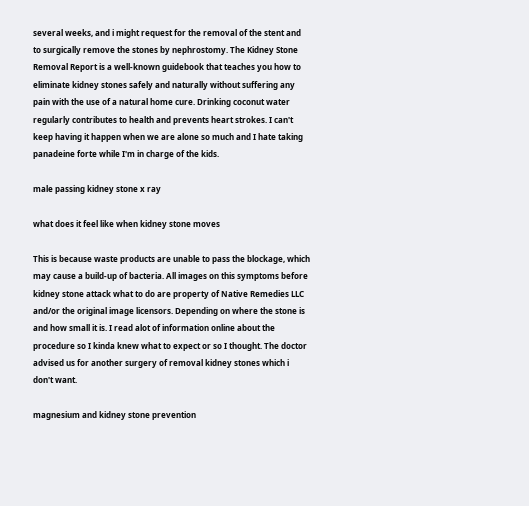several weeks, and i might request for the removal of the stent and to surgically remove the stones by nephrostomy. The Kidney Stone Removal Report is a well-known guidebook that teaches you how to eliminate kidney stones safely and naturally without suffering any pain with the use of a natural home cure. Drinking coconut water regularly contributes to health and prevents heart strokes. I can't keep having it happen when we are alone so much and I hate taking panadeine forte while I'm in charge of the kids.

male passing kidney stone x ray

what does it feel like when kidney stone moves

This is because waste products are unable to pass the blockage, which may cause a build-up of bacteria. All images on this symptoms before kidney stone attack what to do are property of Native Remedies LLC and/or the original image licensors. Depending on where the stone is and how small it is. I read alot of information online about the procedure so I kinda knew what to expect or so I thought. The doctor advised us for another surgery of removal kidney stones which i don't want.

magnesium and kidney stone prevention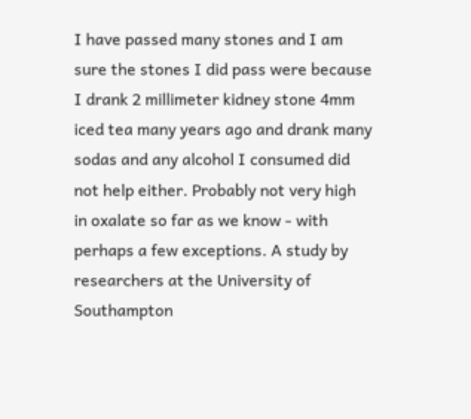I have passed many stones and I am sure the stones I did pass were because I drank 2 millimeter kidney stone 4mm iced tea many years ago and drank many sodas and any alcohol I consumed did not help either. Probably not very high in oxalate so far as we know - with perhaps a few exceptions. A study by researchers at the University of Southampton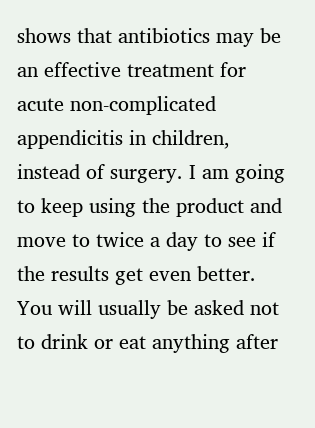shows that antibiotics may be an effective treatment for acute non-complicated appendicitis in children, instead of surgery. I am going to keep using the product and move to twice a day to see if the results get even better. You will usually be asked not to drink or eat anything after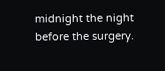midnight the night before the surgery.